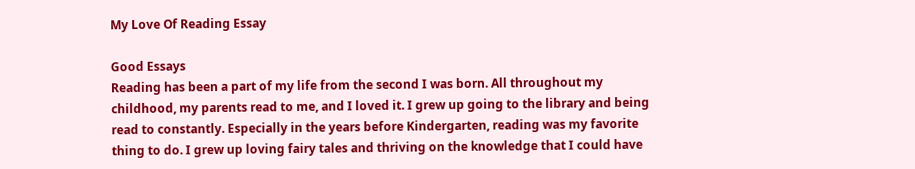My Love Of Reading Essay

Good Essays
Reading has been a part of my life from the second I was born. All throughout my childhood, my parents read to me, and I loved it. I grew up going to the library and being read to constantly. Especially in the years before Kindergarten, reading was my favorite thing to do. I grew up loving fairy tales and thriving on the knowledge that I could have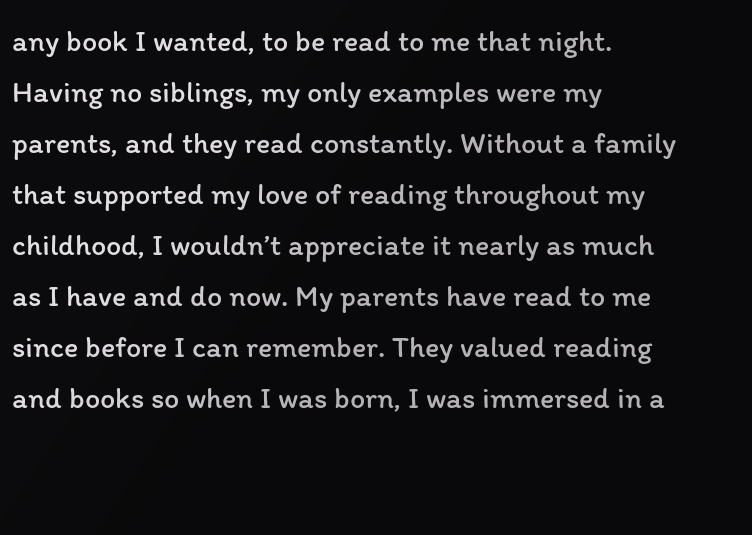any book I wanted, to be read to me that night. Having no siblings, my only examples were my parents, and they read constantly. Without a family that supported my love of reading throughout my childhood, I wouldn’t appreciate it nearly as much as I have and do now. My parents have read to me since before I can remember. They valued reading and books so when I was born, I was immersed in a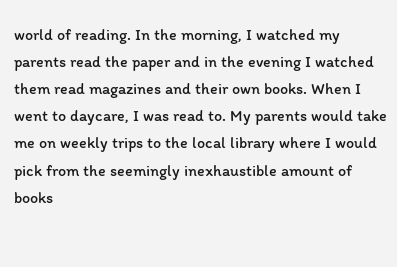world of reading. In the morning, I watched my parents read the paper and in the evening I watched them read magazines and their own books. When I went to daycare, I was read to. My parents would take me on weekly trips to the local library where I would pick from the seemingly inexhaustible amount of books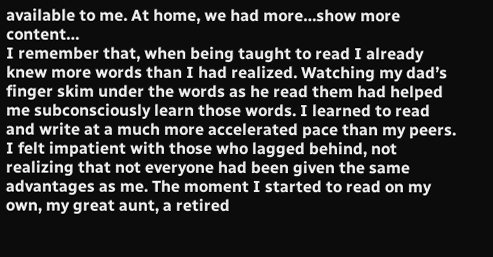available to me. At home, we had more…show more content…
I remember that, when being taught to read I already knew more words than I had realized. Watching my dad’s finger skim under the words as he read them had helped me subconsciously learn those words. I learned to read and write at a much more accelerated pace than my peers. I felt impatient with those who lagged behind, not realizing that not everyone had been given the same advantages as me. The moment I started to read on my own, my great aunt, a retired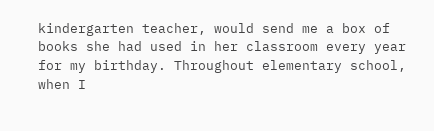kindergarten teacher, would send me a box of books she had used in her classroom every year for my birthday. Throughout elementary school, when I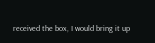received the box, I would bring it up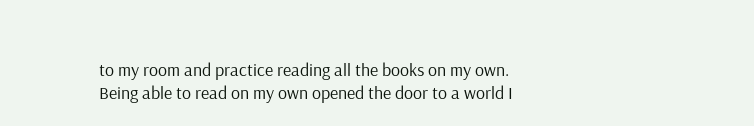to my room and practice reading all the books on my own. Being able to read on my own opened the door to a world I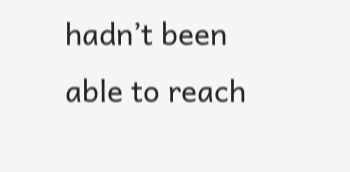hadn’t been able to reach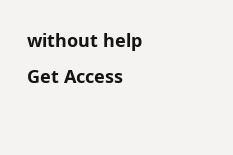without help
Get Access